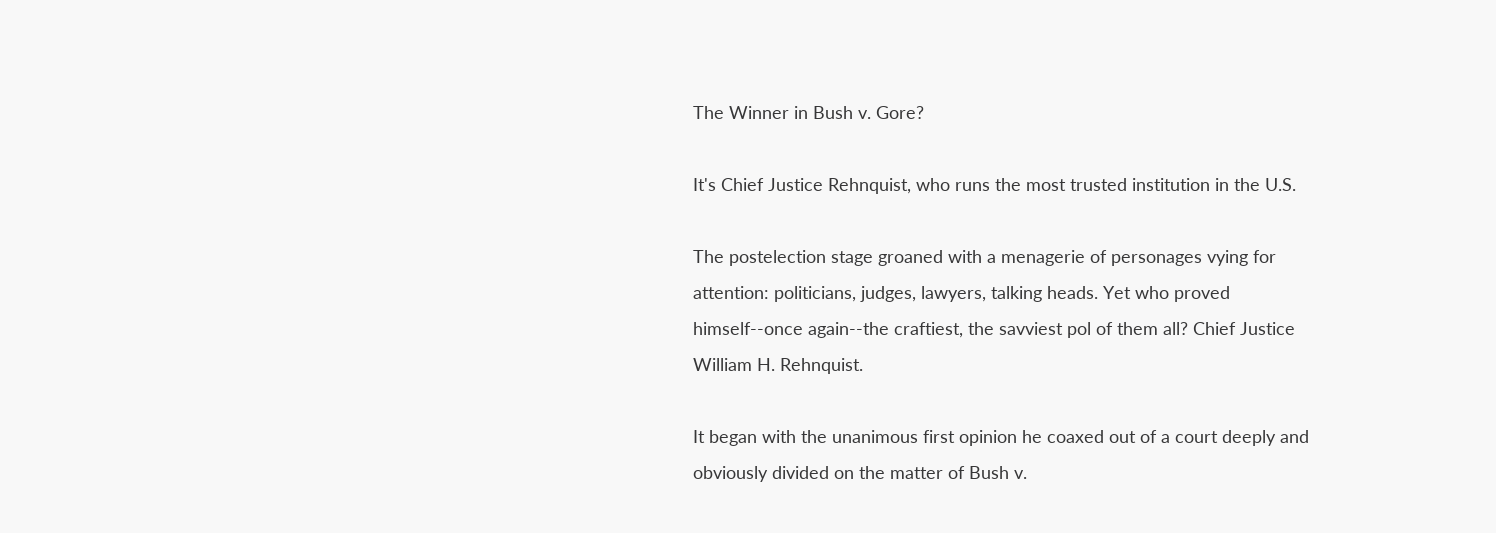The Winner in Bush v. Gore?

It's Chief Justice Rehnquist, who runs the most trusted institution in the U.S.

The postelection stage groaned with a menagerie of personages vying for attention: politicians, judges, lawyers, talking heads. Yet who proved himself--once again--the craftiest, the savviest pol of them all? Chief Justice William H. Rehnquist.

It began with the unanimous first opinion he coaxed out of a court deeply and obviously divided on the matter of Bush v.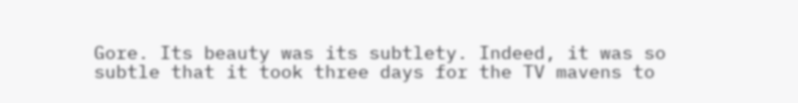Gore. Its beauty was its subtlety. Indeed, it was so subtle that it took three days for the TV mavens to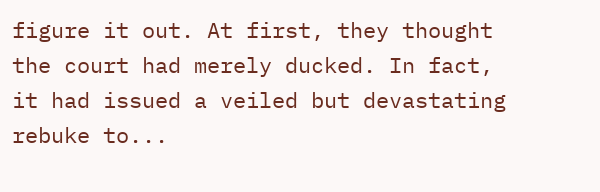figure it out. At first, they thought the court had merely ducked. In fact, it had issued a veiled but devastating rebuke to...